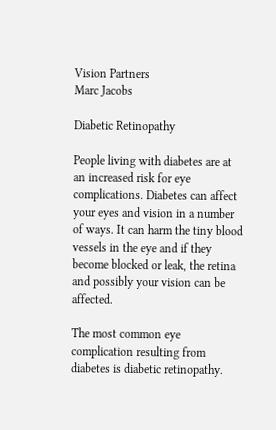Vision Partners
Marc Jacobs

Diabetic Retinopathy

People living with diabetes are at an increased risk for eye complications. Diabetes can affect your eyes and vision in a number of ways. It can harm the tiny blood vessels in the eye and if they become blocked or leak, the retina and possibly your vision can be affected.

The most common eye complication resulting from diabetes is diabetic retinopathy.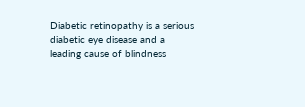Diabetic retinopathy is a serious diabetic eye disease and a leading cause of blindness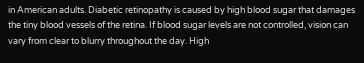in American adults. Diabetic retinopathy is caused by high blood sugar that damages the tiny blood vessels of the retina. If blood sugar levels are not controlled, vision can vary from clear to blurry throughout the day. High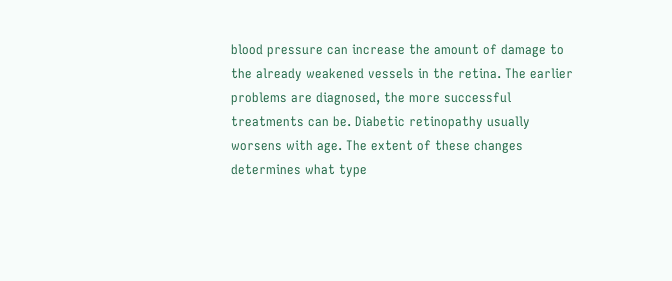blood pressure can increase the amount of damage to the already weakened vessels in the retina. The earlier problems are diagnosed, the more successful treatments can be. Diabetic retinopathy usually worsens with age. The extent of these changes determines what type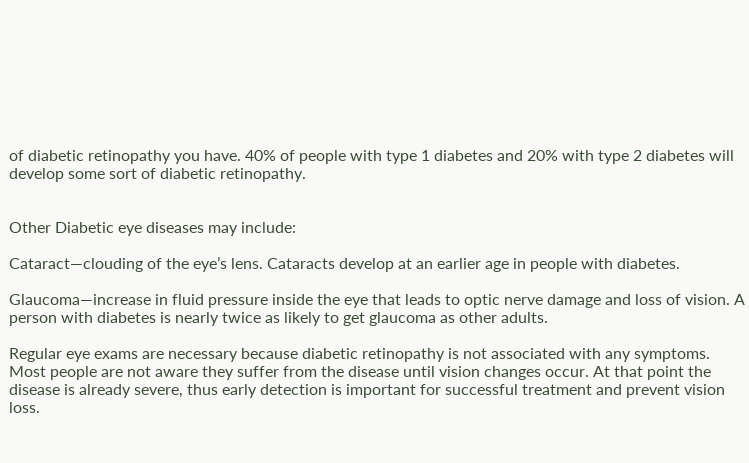of diabetic retinopathy you have. 40% of people with type 1 diabetes and 20% with type 2 diabetes will develop some sort of diabetic retinopathy.


Other Diabetic eye diseases may include:

Cataract—clouding of the eye’s lens. Cataracts develop at an earlier age in people with diabetes.

Glaucoma—increase in fluid pressure inside the eye that leads to optic nerve damage and loss of vision. A person with diabetes is nearly twice as likely to get glaucoma as other adults.

Regular eye exams are necessary because diabetic retinopathy is not associated with any symptoms. Most people are not aware they suffer from the disease until vision changes occur. At that point the disease is already severe, thus early detection is important for successful treatment and prevent vision loss.